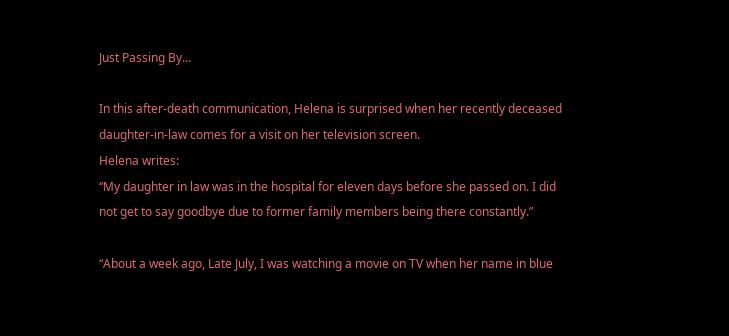Just Passing By…

In this after-death communication, Helena is surprised when her recently deceased daughter-in-law comes for a visit on her television screen.
Helena writes:
“My daughter in law was in the hospital for eleven days before she passed on. I did not get to say goodbye due to former family members being there constantly.”

“About a week ago, Late July, I was watching a movie on TV when her name in blue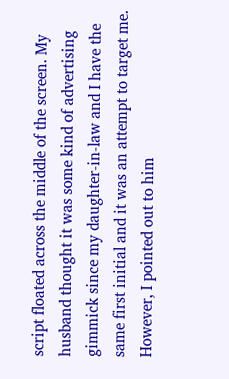script floated across the middle of the screen. My husband thought it was some kind of advertising gimmick since my daughter-in-law and I have the same first initial and it was an attempt to target me. However, I pointed out to him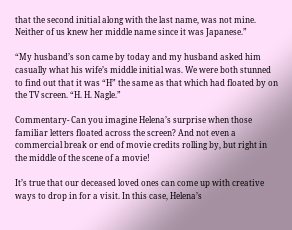that the second initial along with the last name, was not mine. Neither of us knew her middle name since it was Japanese.”

“My husband’s son came by today and my husband asked him casually what his wife’s middle initial was. We were both stunned to find out that it was “H” the same as that which had floated by on the TV screen. “H. H. Nagle.”

Commentary- Can you imagine Helena’s surprise when those familiar letters floated across the screen? And not even a commercial break or end of movie credits rolling by, but right in the middle of the scene of a movie!

It’s true that our deceased loved ones can come up with creative ways to drop in for a visit. In this case, Helena’s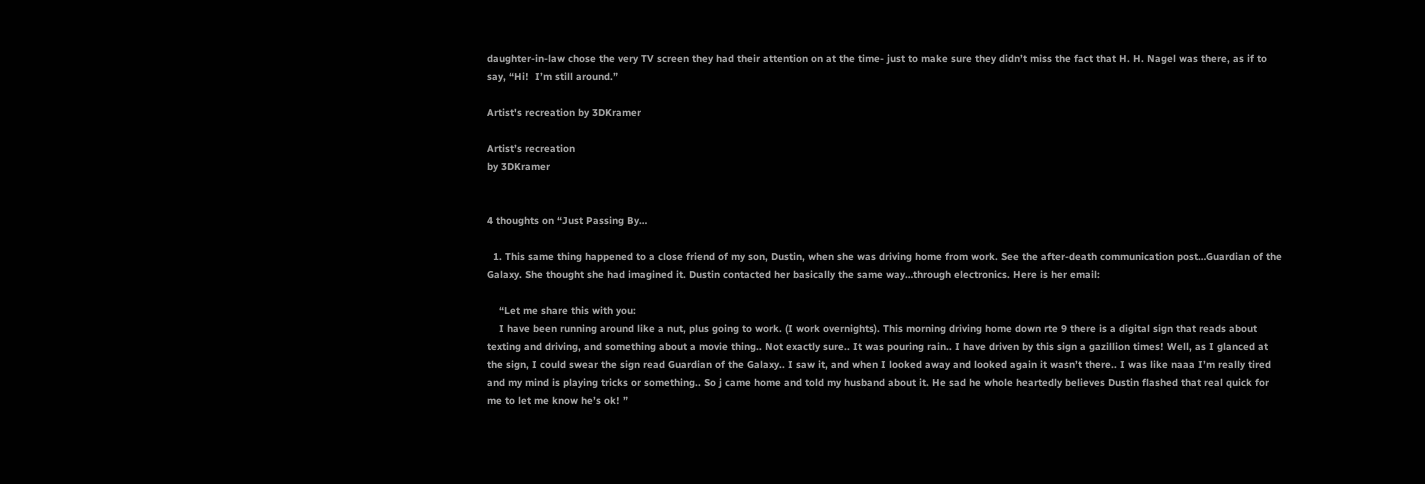daughter-in-law chose the very TV screen they had their attention on at the time- just to make sure they didn’t miss the fact that H. H. Nagel was there, as if to say, “Hi!  I’m still around.”

Artist's recreation by 3DKramer

Artist’s recreation
by 3DKramer


4 thoughts on “Just Passing By…

  1. This same thing happened to a close friend of my son, Dustin, when she was driving home from work. See the after-death communication post…Guardian of the Galaxy. She thought she had imagined it. Dustin contacted her basically the same way…through electronics. Here is her email:

    “Let me share this with you:
    I have been running around like a nut, plus going to work. (I work overnights). This morning driving home down rte 9 there is a digital sign that reads about texting and driving, and something about a movie thing.. Not exactly sure.. It was pouring rain.. I have driven by this sign a gazillion times! Well, as I glanced at the sign, I could swear the sign read Guardian of the Galaxy.. I saw it, and when I looked away and looked again it wasn’t there.. I was like naaa I’m really tired and my mind is playing tricks or something.. So j came home and told my husband about it. He sad he whole heartedly believes Dustin flashed that real quick for me to let me know he’s ok! ”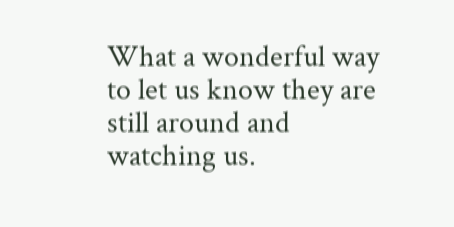What a wonderful way to let us know they are still around and watching us.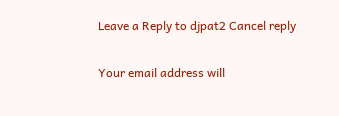Leave a Reply to djpat2 Cancel reply

Your email address will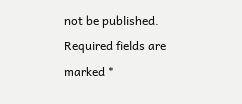not be published. Required fields are marked *